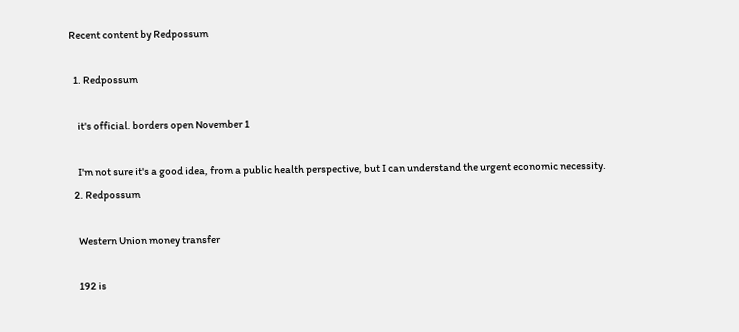Recent content by Redpossum

  1. Redpossum

    it's official. borders open November 1

    I'm not sure it's a good idea, from a public health perspective, but I can understand the urgent economic necessity.
  2. Redpossum

    Western Union money transfer

    192 is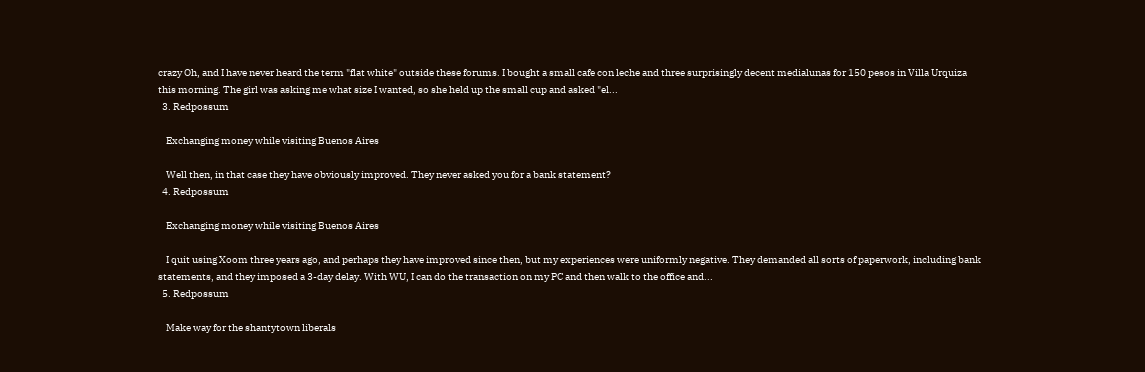crazy Oh, and I have never heard the term "flat white" outside these forums. I bought a small cafe con leche and three surprisingly decent medialunas for 150 pesos in Villa Urquiza this morning. The girl was asking me what size I wanted, so she held up the small cup and asked "el...
  3. Redpossum

    Exchanging money while visiting Buenos Aires

    Well then, in that case they have obviously improved. They never asked you for a bank statement?
  4. Redpossum

    Exchanging money while visiting Buenos Aires

    I quit using Xoom three years ago, and perhaps they have improved since then, but my experiences were uniformly negative. They demanded all sorts of paperwork, including bank statements, and they imposed a 3-day delay. With WU, I can do the transaction on my PC and then walk to the office and...
  5. Redpossum

    Make way for the shantytown liberals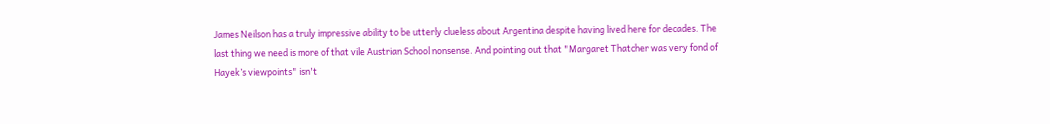James Neilson has a truly impressive ability to be utterly clueless about Argentina despite having lived here for decades. The last thing we need is more of that vile Austrian School nonsense. And pointing out that "Margaret Thatcher was very fond of Hayek’s viewpoints" isn't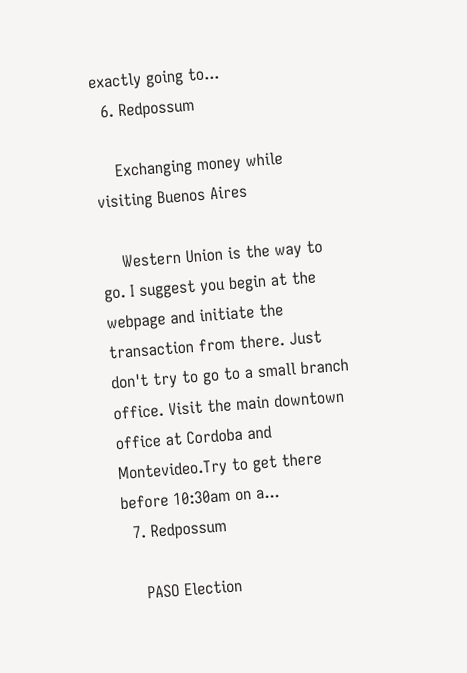exactly going to...
  6. Redpossum

    Exchanging money while visiting Buenos Aires

    Western Union is the way to go. I suggest you begin at the webpage and initiate the transaction from there. Just don't try to go to a small branch office. Visit the main downtown office at Cordoba and Montevideo.Try to get there before 10:30am on a...
  7. Redpossum

    PASO Election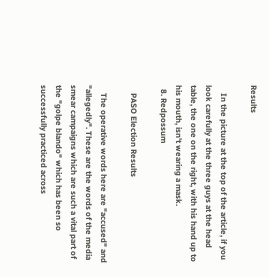Results

    In the picture at the top of the article, if you look carefully at the three guys at the head table, the one on the right, with his hand up to his mouth, isn't wearing a mask.
  8. Redpossum

    PASO Election Results

    The operative words here are "accused" and "allegedly". These are the words of the media smear campaigns which are such a vital part of the "golpe blando" which has been so successfully practiced across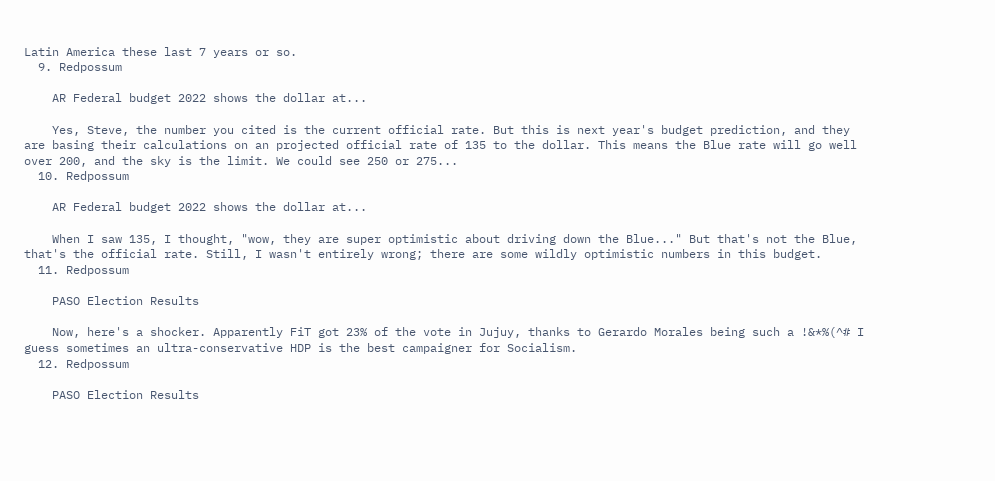Latin America these last 7 years or so.
  9. Redpossum

    AR Federal budget 2022 shows the dollar at...

    Yes, Steve, the number you cited is the current official rate. But this is next year's budget prediction, and they are basing their calculations on an projected official rate of 135 to the dollar. This means the Blue rate will go well over 200, and the sky is the limit. We could see 250 or 275...
  10. Redpossum

    AR Federal budget 2022 shows the dollar at...

    When I saw 135, I thought, "wow, they are super optimistic about driving down the Blue..." But that's not the Blue, that's the official rate. Still, I wasn't entirely wrong; there are some wildly optimistic numbers in this budget.
  11. Redpossum

    PASO Election Results

    Now, here's a shocker. Apparently FiT got 23% of the vote in Jujuy, thanks to Gerardo Morales being such a !&*%(^# I guess sometimes an ultra-conservative HDP is the best campaigner for Socialism.
  12. Redpossum

    PASO Election Results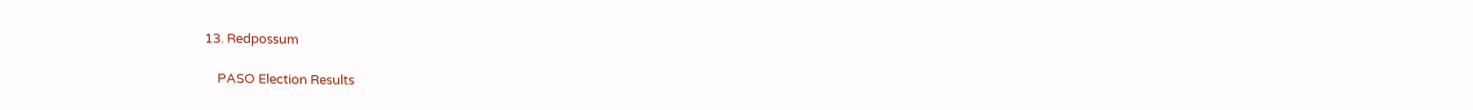13. Redpossum

    PASO Election Results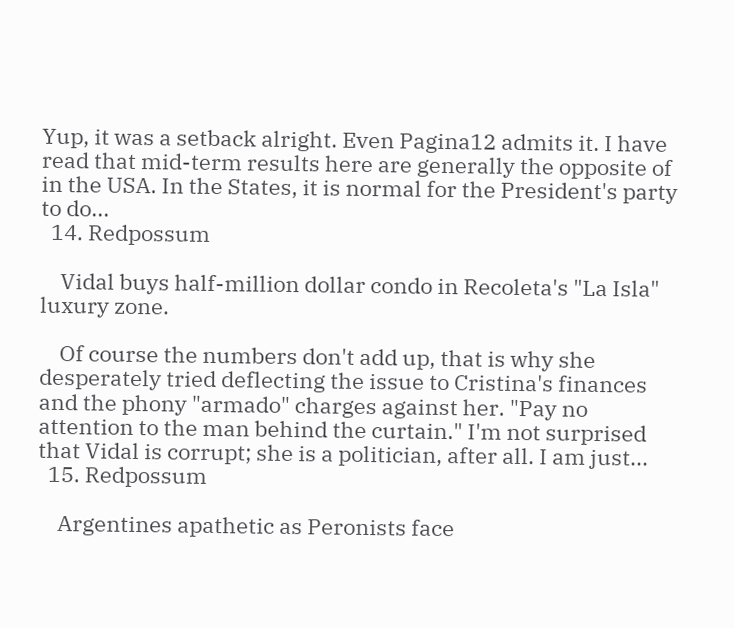Yup, it was a setback alright. Even Pagina12 admits it. I have read that mid-term results here are generally the opposite of in the USA. In the States, it is normal for the President's party to do...
  14. Redpossum

    Vidal buys half-million dollar condo in Recoleta's "La Isla" luxury zone.

    Of course the numbers don't add up, that is why she desperately tried deflecting the issue to Cristina's finances and the phony "armado" charges against her. "Pay no attention to the man behind the curtain." I'm not surprised that Vidal is corrupt; she is a politician, after all. I am just...
  15. Redpossum

    Argentines apathetic as Peronists face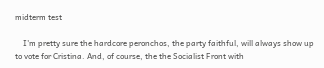midterm test

    I'm pretty sure the hardcore peronchos, the party faithful, will always show up to vote for Cristina. And, of course, the the Socialist Front with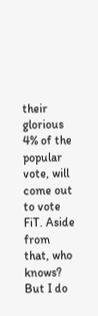their glorious 4% of the popular vote, will come out to vote FiT. Aside from that, who knows? But I do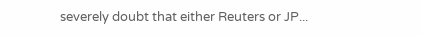severely doubt that either Reuters or JP...